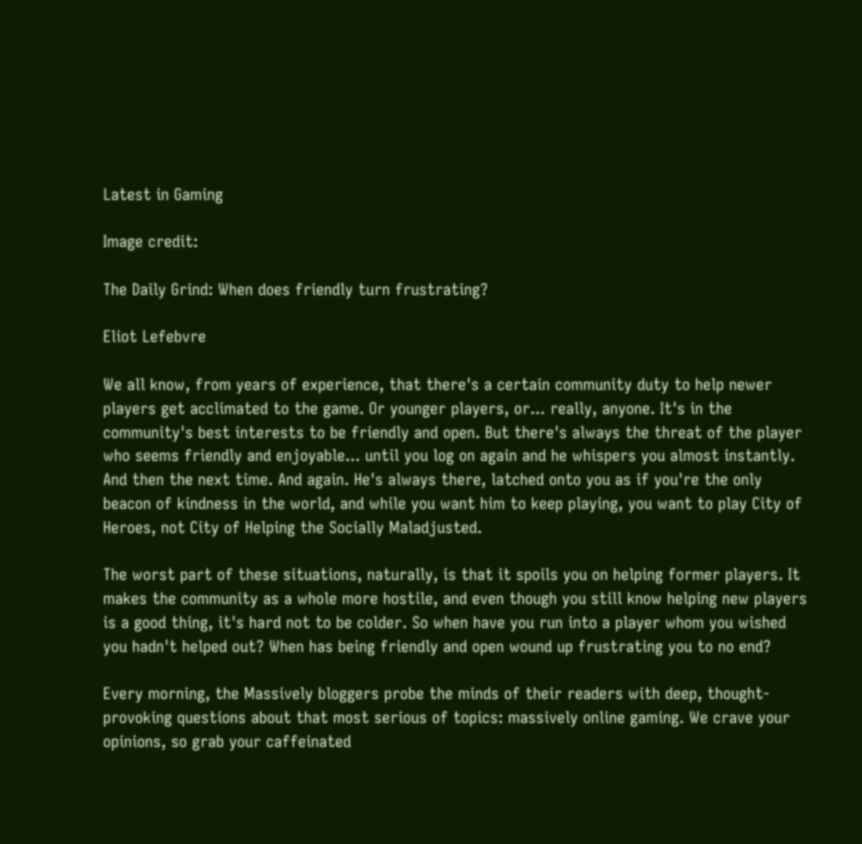Latest in Gaming

Image credit:

The Daily Grind: When does friendly turn frustrating?

Eliot Lefebvre

We all know, from years of experience, that there's a certain community duty to help newer players get acclimated to the game. Or younger players, or... really, anyone. It's in the community's best interests to be friendly and open. But there's always the threat of the player who seems friendly and enjoyable... until you log on again and he whispers you almost instantly. And then the next time. And again. He's always there, latched onto you as if you're the only beacon of kindness in the world, and while you want him to keep playing, you want to play City of Heroes, not City of Helping the Socially Maladjusted.

The worst part of these situations, naturally, is that it spoils you on helping former players. It makes the community as a whole more hostile, and even though you still know helping new players is a good thing, it's hard not to be colder. So when have you run into a player whom you wished you hadn't helped out? When has being friendly and open wound up frustrating you to no end?

Every morning, the Massively bloggers probe the minds of their readers with deep, thought-provoking questions about that most serious of topics: massively online gaming. We crave your opinions, so grab your caffeinated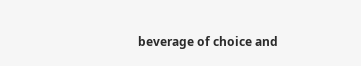beverage of choice and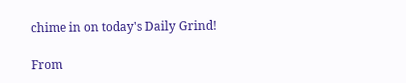chime in on today's Daily Grind!

From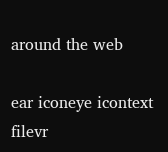around the web

ear iconeye icontext filevr